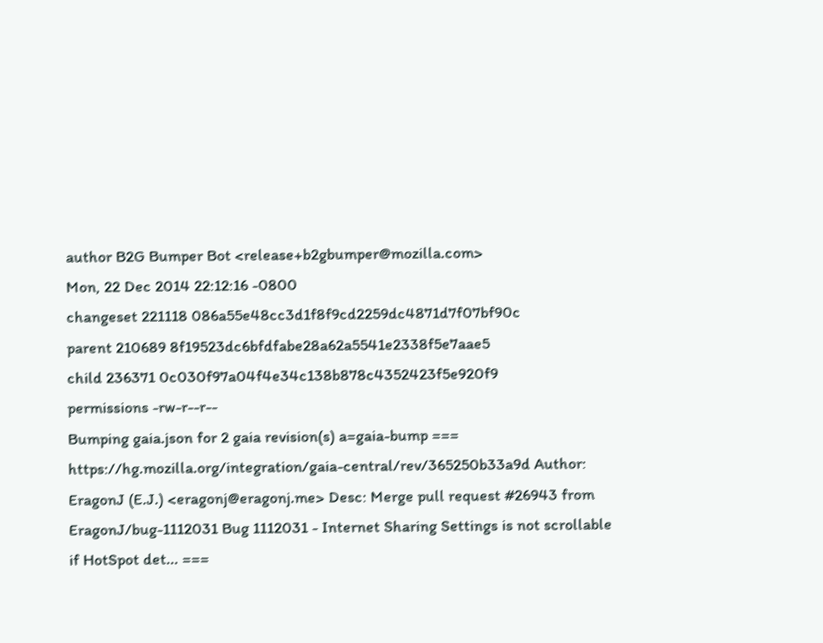author B2G Bumper Bot <release+b2gbumper@mozilla.com>
Mon, 22 Dec 2014 22:12:16 -0800
changeset 221118 086a55e48cc3d1f8f9cd2259dc4871d7f07bf90c
parent 210689 8f19523dc6bfdfabe28a62a5541e2338f5e7aae5
child 236371 0c030f97a04f4e34c138b878c4352423f5e920f9
permissions -rw-r--r--
Bumping gaia.json for 2 gaia revision(s) a=gaia-bump === https://hg.mozilla.org/integration/gaia-central/rev/365250b33a9d Author: EragonJ (E.J.) <eragonj@eragonj.me> Desc: Merge pull request #26943 from EragonJ/bug-1112031 Bug 1112031 - Internet Sharing Settings is not scrollable if HotSpot det... ===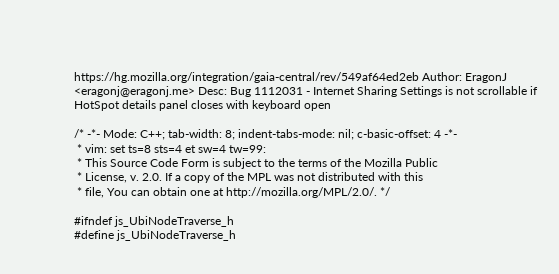https://hg.mozilla.org/integration/gaia-central/rev/549af64ed2eb Author: EragonJ <eragonj@eragonj.me> Desc: Bug 1112031 - Internet Sharing Settings is not scrollable if HotSpot details panel closes with keyboard open

/* -*- Mode: C++; tab-width: 8; indent-tabs-mode: nil; c-basic-offset: 4 -*-
 * vim: set ts=8 sts=4 et sw=4 tw=99:
 * This Source Code Form is subject to the terms of the Mozilla Public
 * License, v. 2.0. If a copy of the MPL was not distributed with this
 * file, You can obtain one at http://mozilla.org/MPL/2.0/. */

#ifndef js_UbiNodeTraverse_h
#define js_UbiNodeTraverse_h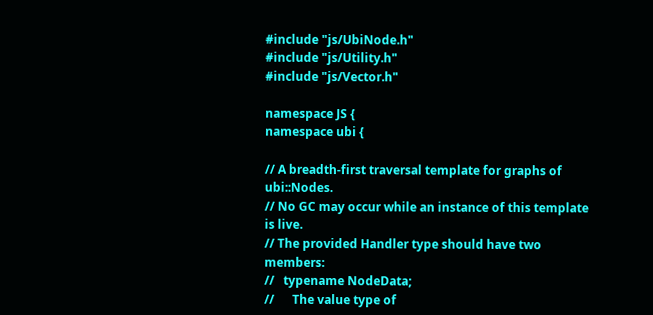#include "js/UbiNode.h"
#include "js/Utility.h"
#include "js/Vector.h"

namespace JS {
namespace ubi {

// A breadth-first traversal template for graphs of ubi::Nodes.
// No GC may occur while an instance of this template is live.
// The provided Handler type should have two members:
//   typename NodeData;
//      The value type of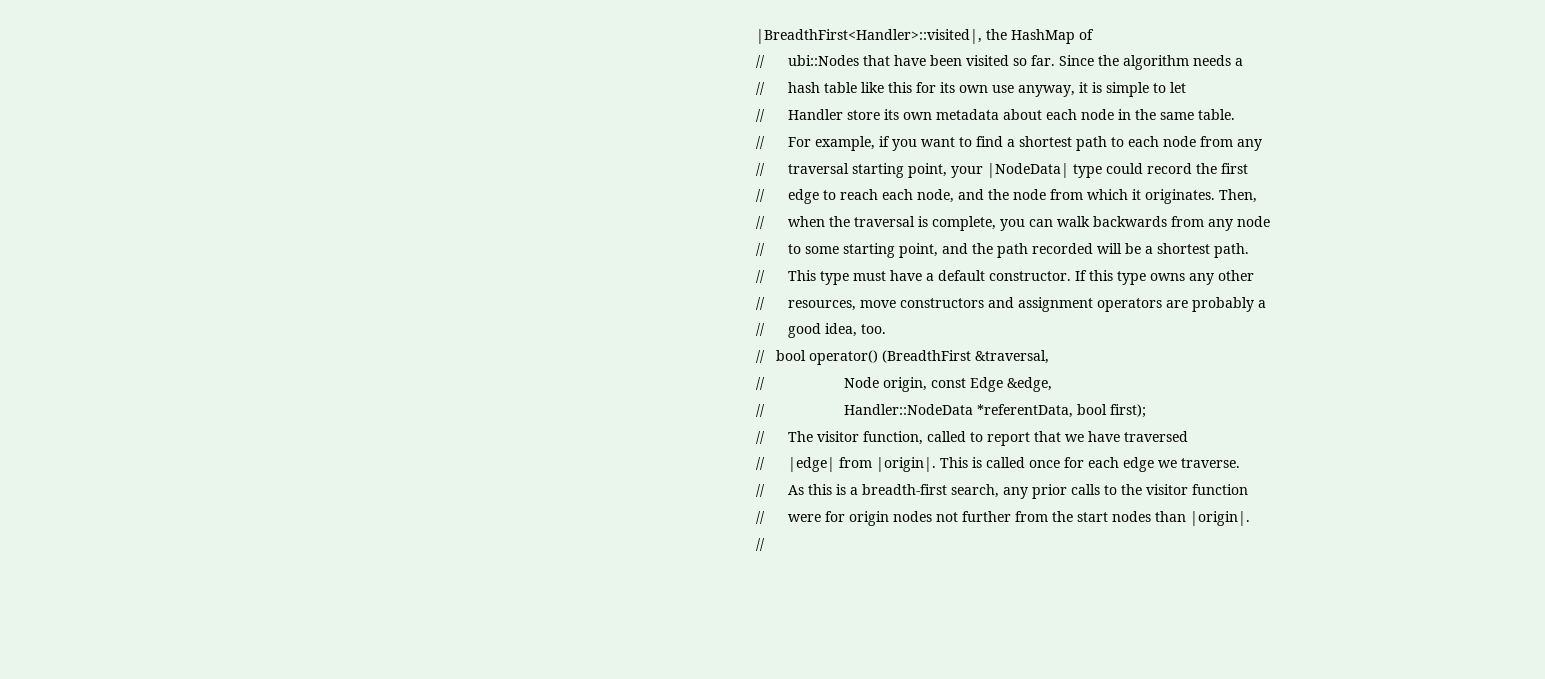|BreadthFirst<Handler>::visited|, the HashMap of
//      ubi::Nodes that have been visited so far. Since the algorithm needs a
//      hash table like this for its own use anyway, it is simple to let
//      Handler store its own metadata about each node in the same table.
//      For example, if you want to find a shortest path to each node from any
//      traversal starting point, your |NodeData| type could record the first
//      edge to reach each node, and the node from which it originates. Then,
//      when the traversal is complete, you can walk backwards from any node
//      to some starting point, and the path recorded will be a shortest path.
//      This type must have a default constructor. If this type owns any other
//      resources, move constructors and assignment operators are probably a
//      good idea, too.
//   bool operator() (BreadthFirst &traversal,
//                    Node origin, const Edge &edge,
//                    Handler::NodeData *referentData, bool first);
//      The visitor function, called to report that we have traversed
//      |edge| from |origin|. This is called once for each edge we traverse.
//      As this is a breadth-first search, any prior calls to the visitor function
//      were for origin nodes not further from the start nodes than |origin|.
//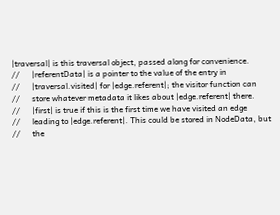|traversal| is this traversal object, passed along for convenience.
//      |referentData| is a pointer to the value of the entry in
//      |traversal.visited| for |edge.referent|; the visitor function can
//      store whatever metadata it likes about |edge.referent| there.
//      |first| is true if this is the first time we have visited an edge
//      leading to |edge.referent|. This could be stored in NodeData, but
//      the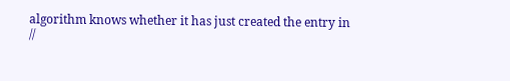algorithm knows whether it has just created the entry in
//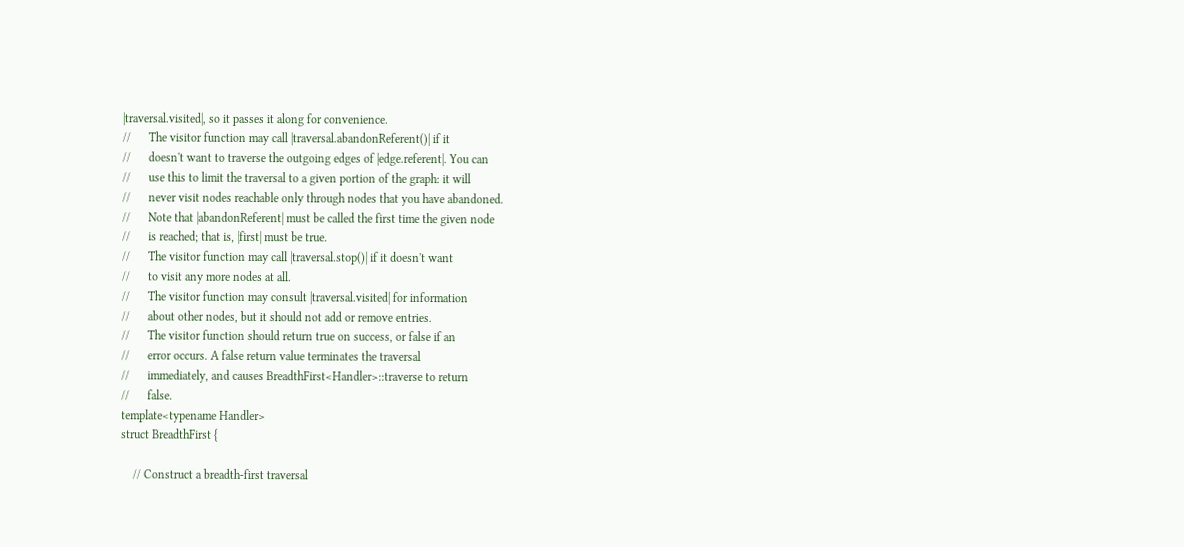|traversal.visited|, so it passes it along for convenience.
//      The visitor function may call |traversal.abandonReferent()| if it
//      doesn't want to traverse the outgoing edges of |edge.referent|. You can
//      use this to limit the traversal to a given portion of the graph: it will
//      never visit nodes reachable only through nodes that you have abandoned.
//      Note that |abandonReferent| must be called the first time the given node
//      is reached; that is, |first| must be true.
//      The visitor function may call |traversal.stop()| if it doesn't want
//      to visit any more nodes at all.
//      The visitor function may consult |traversal.visited| for information
//      about other nodes, but it should not add or remove entries.
//      The visitor function should return true on success, or false if an
//      error occurs. A false return value terminates the traversal
//      immediately, and causes BreadthFirst<Handler>::traverse to return
//      false.
template<typename Handler>
struct BreadthFirst {

    // Construct a breadth-first traversal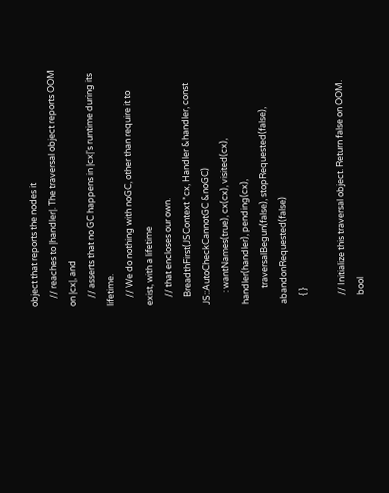object that reports the nodes it
    // reaches to |handler|. The traversal object reports OOM on |cx|, and
    // asserts that no GC happens in |cx|'s runtime during its lifetime.
    // We do nothing with noGC, other than require it to exist, with a lifetime
    // that encloses our own.
    BreadthFirst(JSContext *cx, Handler &handler, const JS::AutoCheckCannotGC &noGC)
      : wantNames(true), cx(cx), visited(cx), handler(handler), pending(cx),
        traversalBegun(false), stopRequested(false), abandonRequested(false)
    { }

    // Initialize this traversal object. Return false on OOM.
    bool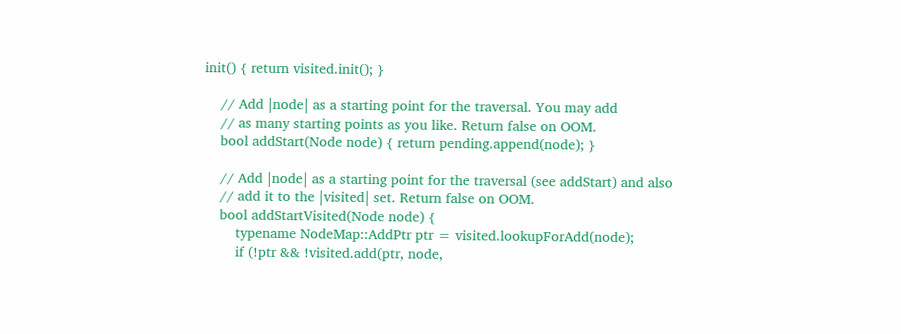init() { return visited.init(); }

    // Add |node| as a starting point for the traversal. You may add
    // as many starting points as you like. Return false on OOM.
    bool addStart(Node node) { return pending.append(node); }

    // Add |node| as a starting point for the traversal (see addStart) and also
    // add it to the |visited| set. Return false on OOM.
    bool addStartVisited(Node node) {
        typename NodeMap::AddPtr ptr = visited.lookupForAdd(node);
        if (!ptr && !visited.add(ptr, node,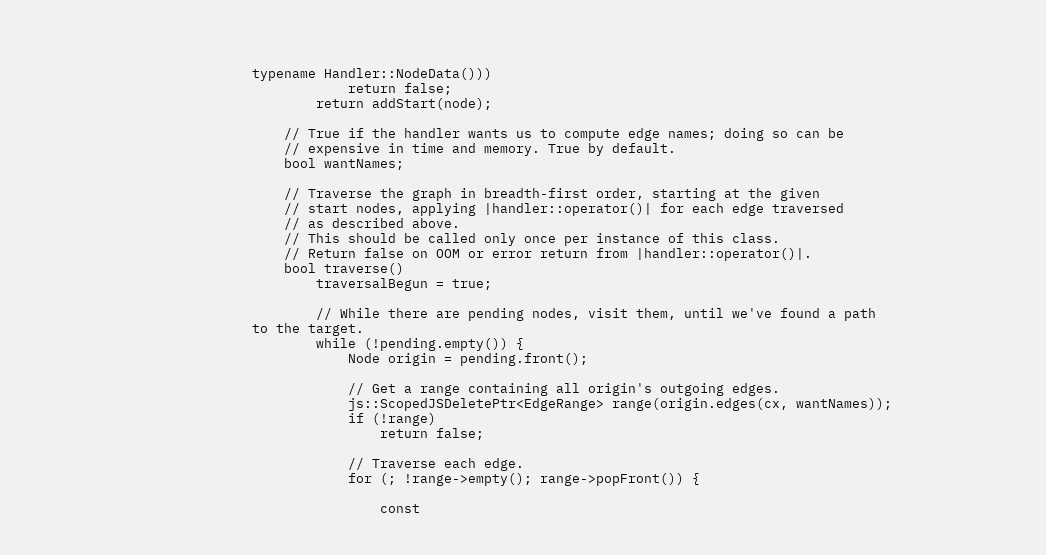typename Handler::NodeData()))
            return false;
        return addStart(node);

    // True if the handler wants us to compute edge names; doing so can be
    // expensive in time and memory. True by default.
    bool wantNames;

    // Traverse the graph in breadth-first order, starting at the given
    // start nodes, applying |handler::operator()| for each edge traversed
    // as described above.
    // This should be called only once per instance of this class.
    // Return false on OOM or error return from |handler::operator()|.
    bool traverse()
        traversalBegun = true;

        // While there are pending nodes, visit them, until we've found a path to the target.
        while (!pending.empty()) {
            Node origin = pending.front();

            // Get a range containing all origin's outgoing edges.
            js::ScopedJSDeletePtr<EdgeRange> range(origin.edges(cx, wantNames));
            if (!range)
                return false;

            // Traverse each edge.
            for (; !range->empty(); range->popFront()) {

                const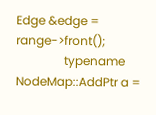Edge &edge = range->front();
                typename NodeMap::AddPtr a =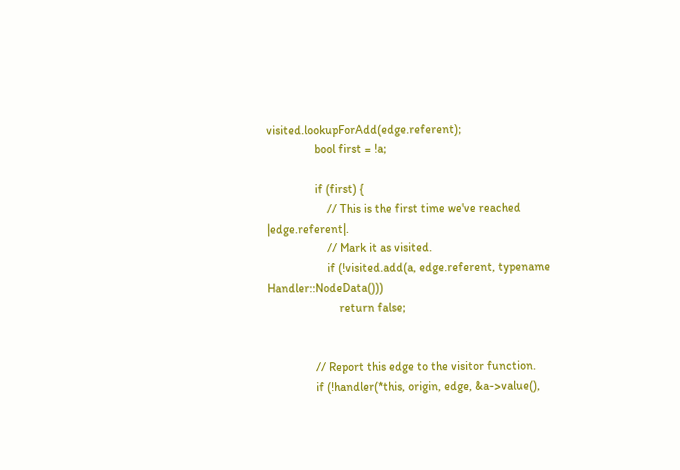visited.lookupForAdd(edge.referent);
                bool first = !a;

                if (first) {
                    // This is the first time we've reached |edge.referent|.
                    // Mark it as visited.
                    if (!visited.add(a, edge.referent, typename Handler::NodeData()))
                        return false;


                // Report this edge to the visitor function.
                if (!handler(*this, origin, edge, &a->value(),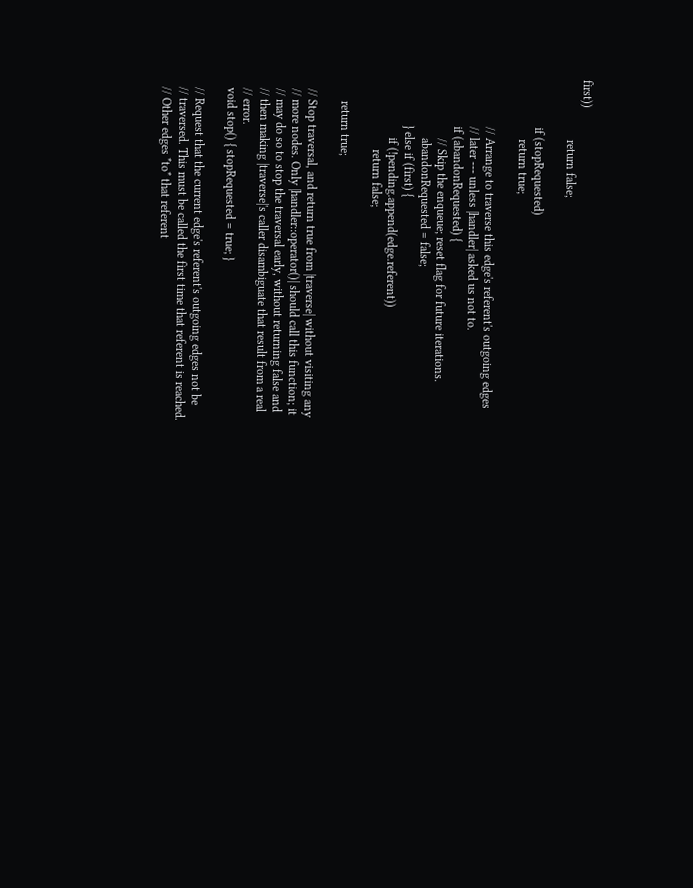first))
                    return false;

                if (stopRequested)
                    return true;

                // Arrange to traverse this edge's referent's outgoing edges
                // later --- unless |handler| asked us not to.
                if (abandonRequested) {
                    // Skip the enqueue; reset flag for future iterations.
                    abandonRequested = false;
                } else if (first) {
                    if (!pending.append(edge.referent))
                        return false;

        return true;

    // Stop traversal, and return true from |traverse| without visiting any
    // more nodes. Only |handler::operator()| should call this function; it
    // may do so to stop the traversal early, without returning false and
    // then making |traverse|'s caller disambiguate that result from a real
    // error.
    void stop() { stopRequested = true; }

    // Request that the current edge's referent's outgoing edges not be
    // traversed. This must be called the first time that referent is reached.
    // Other edges *to* that referent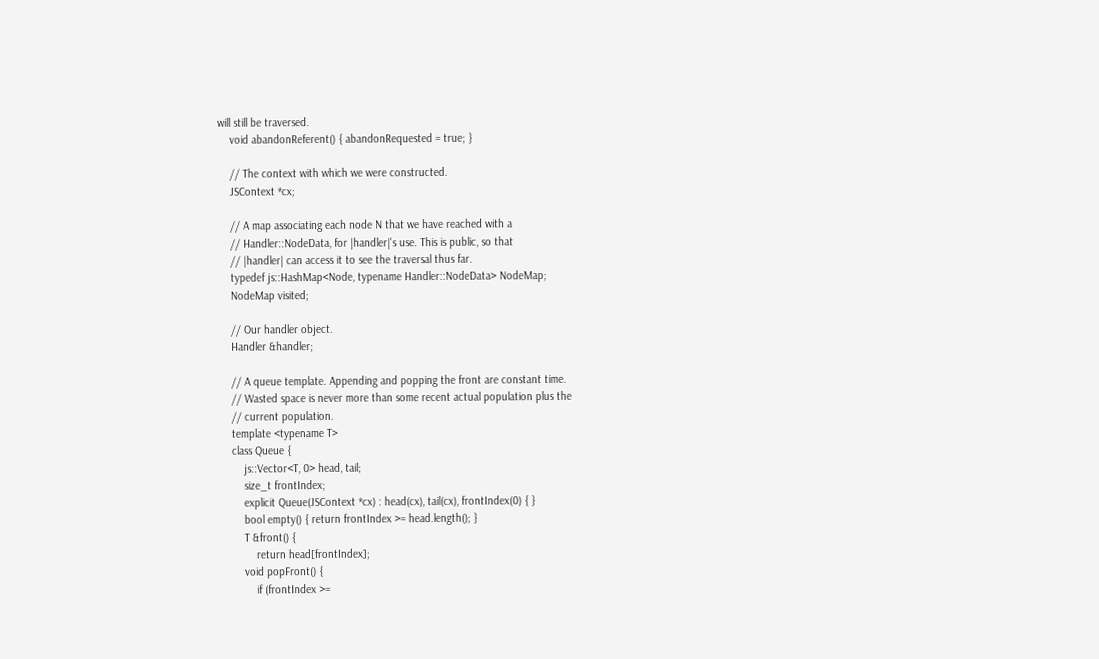will still be traversed.
    void abandonReferent() { abandonRequested = true; }

    // The context with which we were constructed.
    JSContext *cx;

    // A map associating each node N that we have reached with a
    // Handler::NodeData, for |handler|'s use. This is public, so that
    // |handler| can access it to see the traversal thus far.
    typedef js::HashMap<Node, typename Handler::NodeData> NodeMap;
    NodeMap visited;

    // Our handler object.
    Handler &handler;

    // A queue template. Appending and popping the front are constant time.
    // Wasted space is never more than some recent actual population plus the
    // current population.
    template <typename T>
    class Queue {
        js::Vector<T, 0> head, tail;
        size_t frontIndex;
        explicit Queue(JSContext *cx) : head(cx), tail(cx), frontIndex(0) { }
        bool empty() { return frontIndex >= head.length(); }
        T &front() {
            return head[frontIndex];
        void popFront() {
            if (frontIndex >=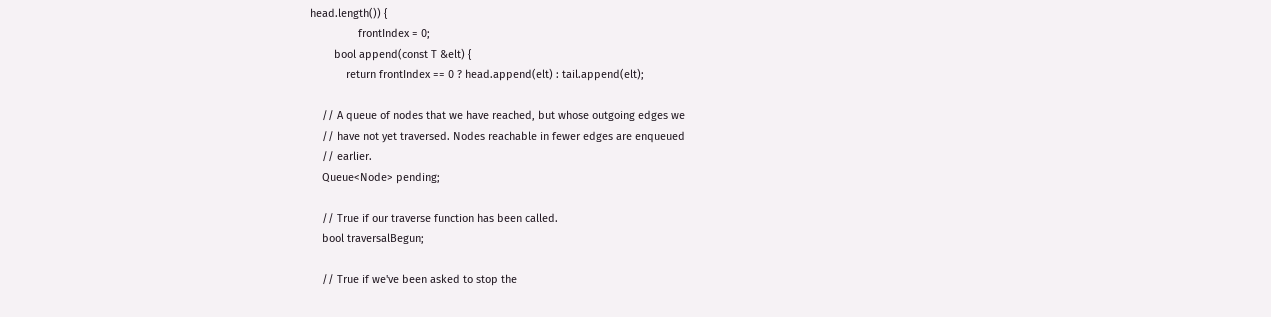head.length()) {
                frontIndex = 0;
        bool append(const T &elt) {
            return frontIndex == 0 ? head.append(elt) : tail.append(elt);

    // A queue of nodes that we have reached, but whose outgoing edges we
    // have not yet traversed. Nodes reachable in fewer edges are enqueued
    // earlier.
    Queue<Node> pending;

    // True if our traverse function has been called.
    bool traversalBegun;

    // True if we've been asked to stop the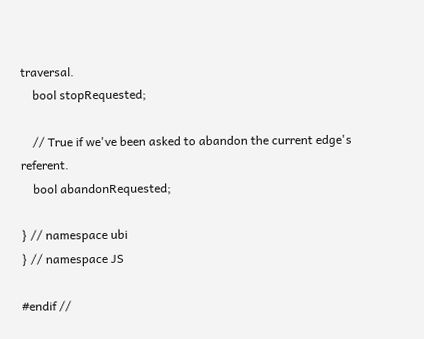traversal.
    bool stopRequested;

    // True if we've been asked to abandon the current edge's referent.
    bool abandonRequested;

} // namespace ubi
} // namespace JS

#endif //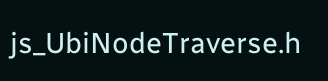js_UbiNodeTraverse.h